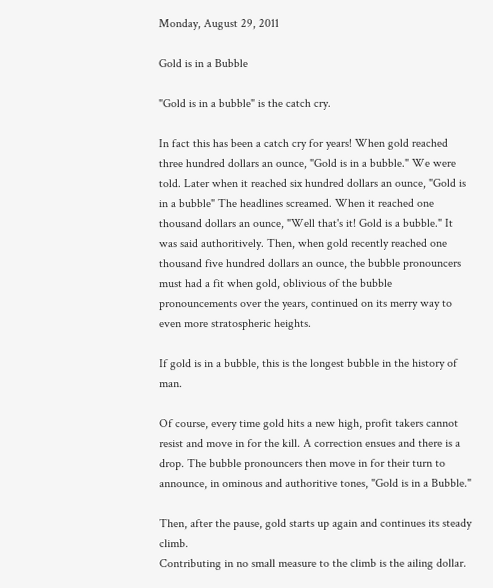Monday, August 29, 2011

Gold is in a Bubble

"Gold is in a bubble" is the catch cry.

In fact this has been a catch cry for years! When gold reached three hundred dollars an ounce, "Gold is in a bubble." We were told. Later when it reached six hundred dollars an ounce, "Gold is in a bubble" The headlines screamed. When it reached one thousand dollars an ounce, "Well that's it! Gold is a bubble." It was said authoritively. Then, when gold recently reached one thousand five hundred dollars an ounce, the bubble pronouncers must had a fit when gold, oblivious of the bubble pronouncements over the years, continued on its merry way to even more stratospheric heights.

If gold is in a bubble, this is the longest bubble in the history of man.

Of course, every time gold hits a new high, profit takers cannot resist and move in for the kill. A correction ensues and there is a drop. The bubble pronouncers then move in for their turn to announce, in ominous and authoritive tones, "Gold is in a Bubble."

Then, after the pause, gold starts up again and continues its steady climb.
Contributing in no small measure to the climb is the ailing dollar.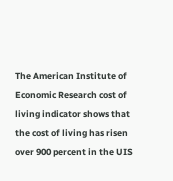The American Institute of Economic Research cost of living indicator shows that the cost of living has risen over 900 percent in the UIS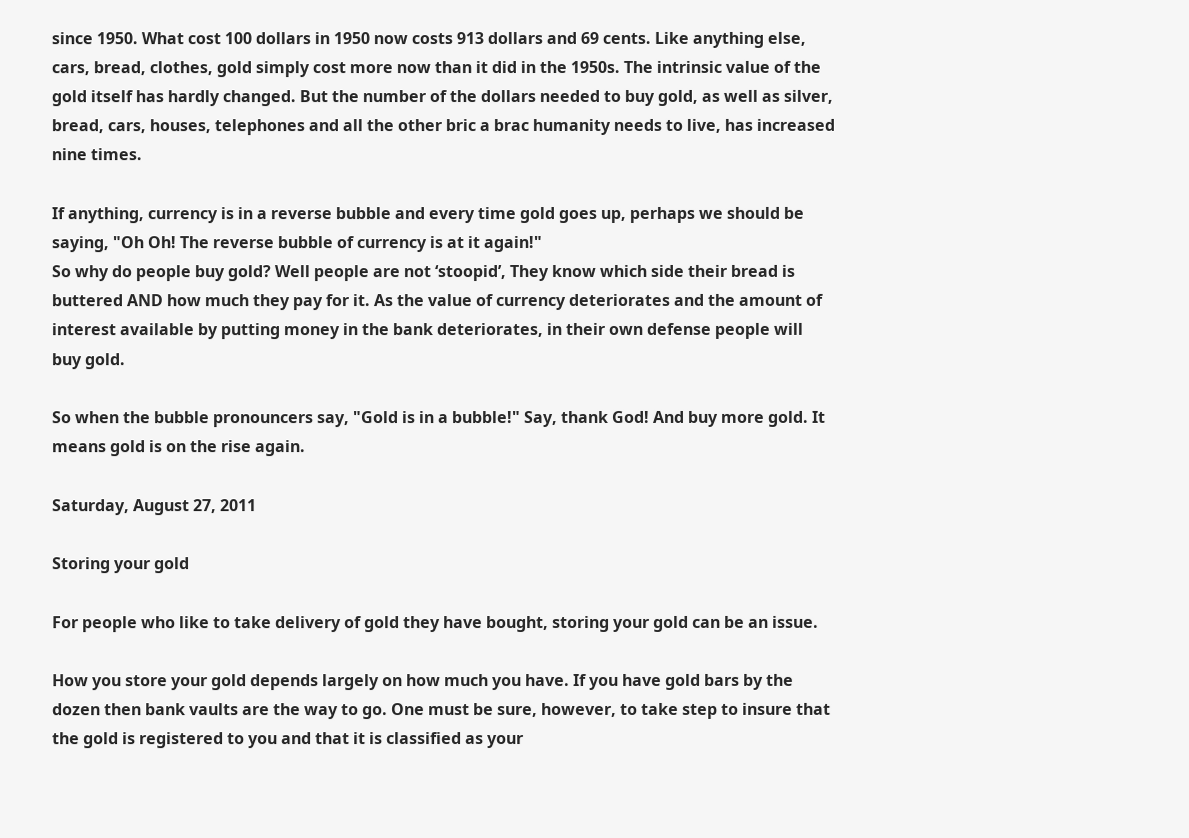since 1950. What cost 100 dollars in 1950 now costs 913 dollars and 69 cents. Like anything else, cars, bread, clothes, gold simply cost more now than it did in the 1950s. The intrinsic value of the gold itself has hardly changed. But the number of the dollars needed to buy gold, as well as silver, bread, cars, houses, telephones and all the other bric a brac humanity needs to live, has increased nine times.

If anything, currency is in a reverse bubble and every time gold goes up, perhaps we should be saying, "Oh Oh! The reverse bubble of currency is at it again!"
So why do people buy gold? Well people are not ‘stoopid’, They know which side their bread is buttered AND how much they pay for it. As the value of currency deteriorates and the amount of interest available by putting money in the bank deteriorates, in their own defense people will buy gold.

So when the bubble pronouncers say, "Gold is in a bubble!" Say, thank God! And buy more gold. It means gold is on the rise again.

Saturday, August 27, 2011

Storing your gold

For people who like to take delivery of gold they have bought, storing your gold can be an issue.

How you store your gold depends largely on how much you have. If you have gold bars by the dozen then bank vaults are the way to go. One must be sure, however, to take step to insure that the gold is registered to you and that it is classified as your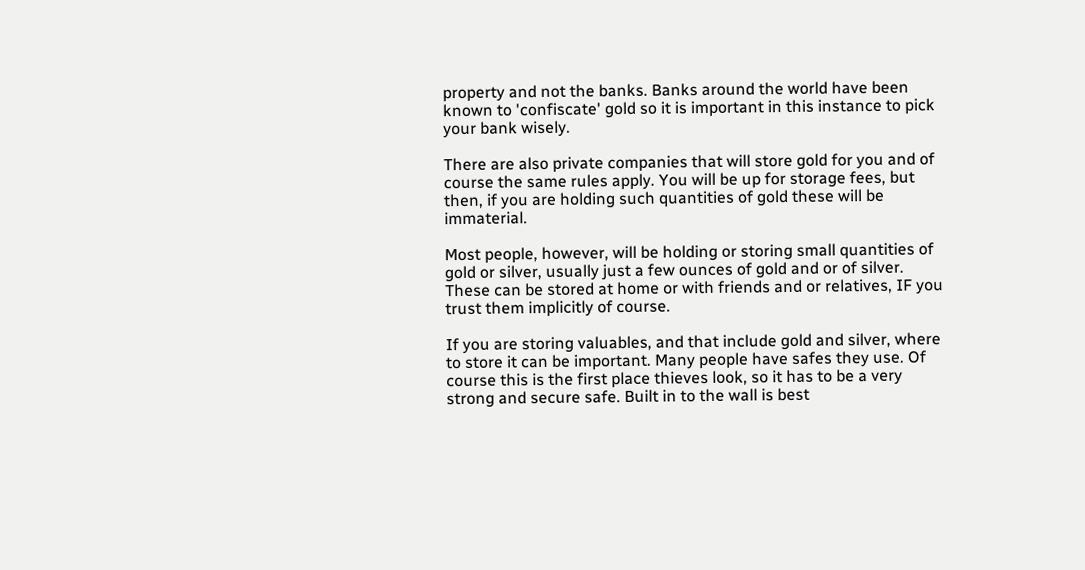property and not the banks. Banks around the world have been known to 'confiscate' gold so it is important in this instance to pick your bank wisely.

There are also private companies that will store gold for you and of course the same rules apply. You will be up for storage fees, but then, if you are holding such quantities of gold these will be immaterial.

Most people, however, will be holding or storing small quantities of gold or silver, usually just a few ounces of gold and or of silver. These can be stored at home or with friends and or relatives, IF you trust them implicitly of course.

If you are storing valuables, and that include gold and silver, where to store it can be important. Many people have safes they use. Of course this is the first place thieves look, so it has to be a very strong and secure safe. Built in to the wall is best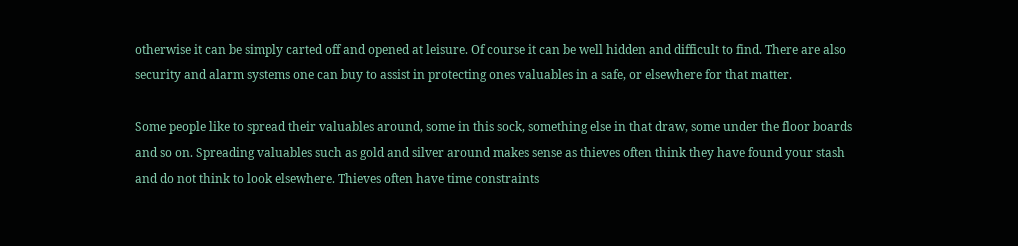otherwise it can be simply carted off and opened at leisure. Of course it can be well hidden and difficult to find. There are also security and alarm systems one can buy to assist in protecting ones valuables in a safe, or elsewhere for that matter.

Some people like to spread their valuables around, some in this sock, something else in that draw, some under the floor boards and so on. Spreading valuables such as gold and silver around makes sense as thieves often think they have found your stash and do not think to look elsewhere. Thieves often have time constraints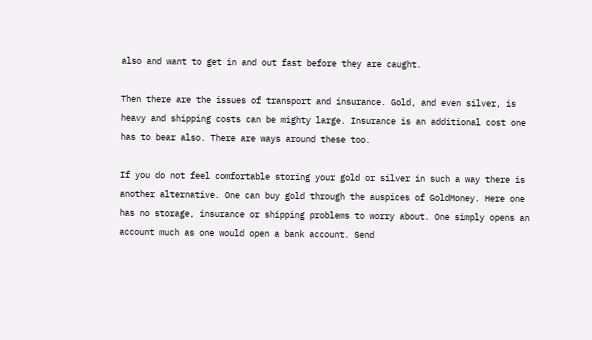also and want to get in and out fast before they are caught.

Then there are the issues of transport and insurance. Gold, and even silver, is heavy and shipping costs can be mighty large. Insurance is an additional cost one has to bear also. There are ways around these too.

If you do not feel comfortable storing your gold or silver in such a way there is another alternative. One can buy gold through the auspices of GoldMoney. Here one has no storage, insurance or shipping problems to worry about. One simply opens an account much as one would open a bank account. Send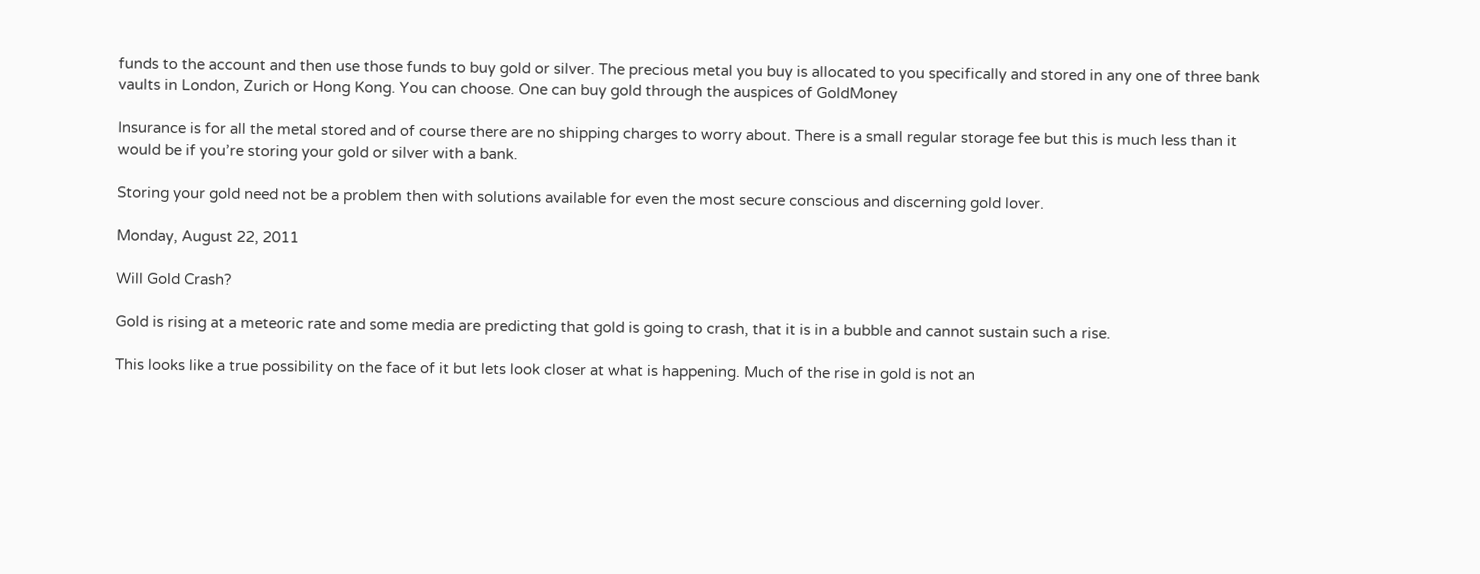funds to the account and then use those funds to buy gold or silver. The precious metal you buy is allocated to you specifically and stored in any one of three bank vaults in London, Zurich or Hong Kong. You can choose. One can buy gold through the auspices of GoldMoney

Insurance is for all the metal stored and of course there are no shipping charges to worry about. There is a small regular storage fee but this is much less than it would be if you’re storing your gold or silver with a bank.

Storing your gold need not be a problem then with solutions available for even the most secure conscious and discerning gold lover.

Monday, August 22, 2011

Will Gold Crash?

Gold is rising at a meteoric rate and some media are predicting that gold is going to crash, that it is in a bubble and cannot sustain such a rise.

This looks like a true possibility on the face of it but lets look closer at what is happening. Much of the rise in gold is not an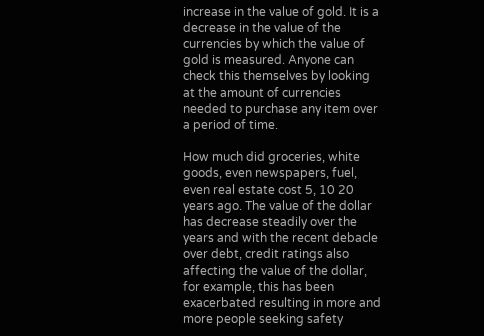increase in the value of gold. It is a decrease in the value of the currencies by which the value of gold is measured. Anyone can check this themselves by looking at the amount of currencies needed to purchase any item over a period of time.

How much did groceries, white goods, even newspapers, fuel, even real estate cost 5, 10 20 years ago. The value of the dollar has decrease steadily over the years and with the recent debacle over debt, credit ratings also affecting the value of the dollar, for example, this has been exacerbated resulting in more and more people seeking safety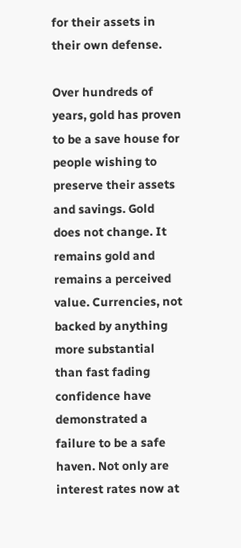for their assets in their own defense.

Over hundreds of years, gold has proven to be a save house for people wishing to preserve their assets and savings. Gold does not change. It remains gold and remains a perceived value. Currencies, not backed by anything more substantial than fast fading confidence have demonstrated a failure to be a safe haven. Not only are interest rates now at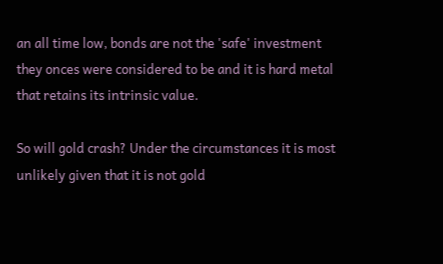an all time low, bonds are not the 'safe' investment they onces were considered to be and it is hard metal that retains its intrinsic value.

So will gold crash? Under the circumstances it is most unlikely given that it is not gold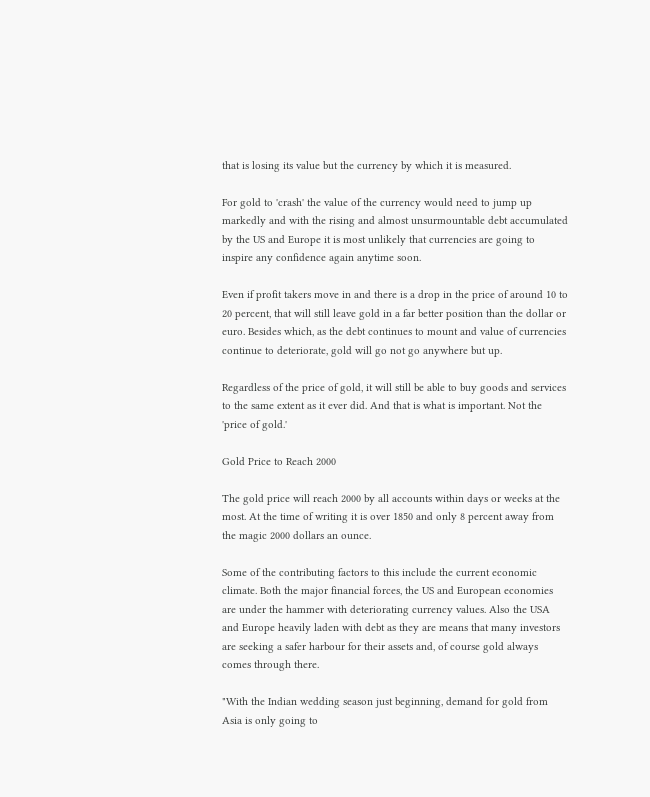that is losing its value but the currency by which it is measured.

For gold to 'crash' the value of the currency would need to jump up markedly and with the rising and almost unsurmountable debt accumulated by the US and Europe it is most unlikely that currencies are going to inspire any confidence again anytime soon.

Even if profit takers move in and there is a drop in the price of around 10 to 20 percent, that will still leave gold in a far better position than the dollar or euro. Besides which, as the debt continues to mount and value of currencies continue to deteriorate, gold will go not go anywhere but up.

Regardless of the price of gold, it will still be able to buy goods and services to the same extent as it ever did. And that is what is important. Not the 'price of gold.'

Gold Price to Reach 2000

The gold price will reach 2000 by all accounts within days or weeks at the most. At the time of writing it is over 1850 and only 8 percent away from the magic 2000 dollars an ounce.

Some of the contributing factors to this include the current economic climate. Both the major financial forces, the US and European economies are under the hammer with deteriorating currency values. Also the USA and Europe heavily laden with debt as they are means that many investors are seeking a safer harbour for their assets and, of course gold always comes through there.

"With the Indian wedding season just beginning, demand for gold from Asia is only going to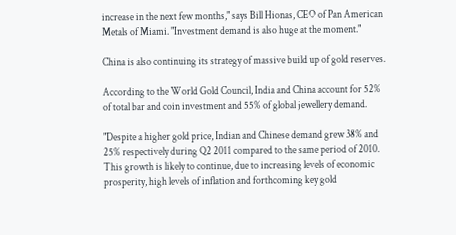increase in the next few months," says Bill Hionas, CEO of Pan American Metals of Miami. "Investment demand is also huge at the moment."

China is also continuing its strategy of massive build up of gold reserves.

According to the World Gold Council, India and China account for 52% of total bar and coin investment and 55% of global jewellery demand.

"Despite a higher gold price, Indian and Chinese demand grew 38% and 25% respectively during Q2 2011 compared to the same period of 2010. This growth is likely to continue, due to increasing levels of economic prosperity, high levels of inflation and forthcoming key gold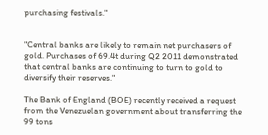purchasing festivals."


"Central banks are likely to remain net purchasers of gold. Purchases of 69.4t during Q2 2011 demonstrated that central banks are continuing to turn to gold to diversify their reserves."

The Bank of England (BOE) recently received a request from the Venezuelan government about transferring the 99 tons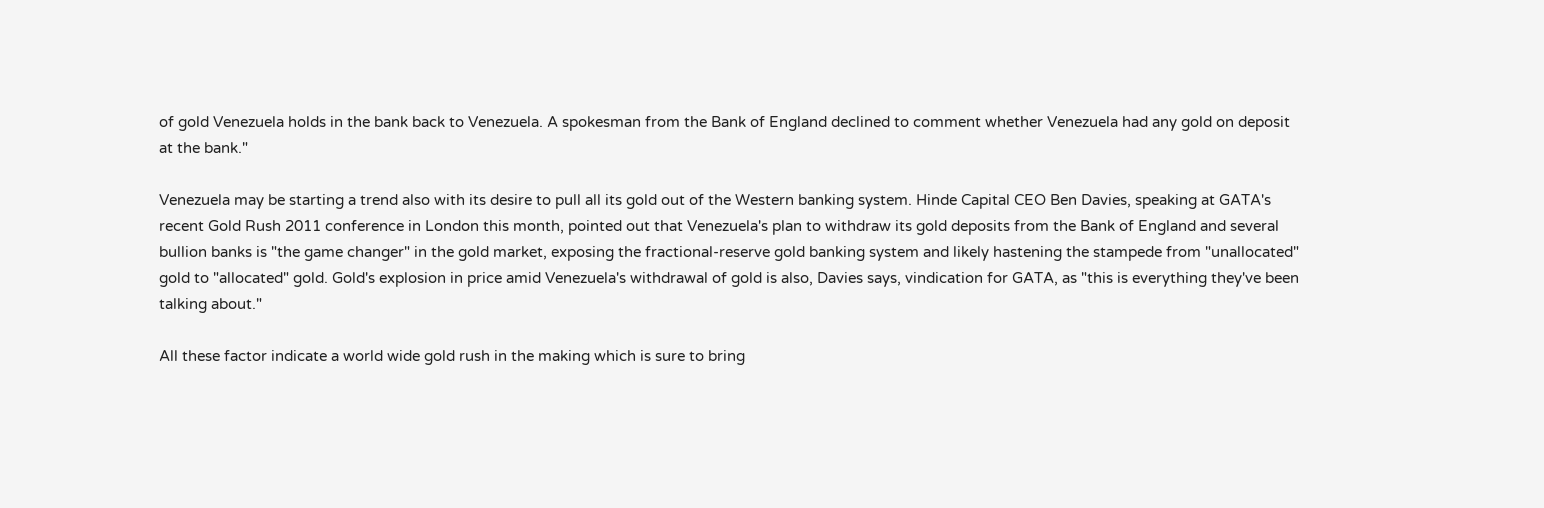of gold Venezuela holds in the bank back to Venezuela. A spokesman from the Bank of England declined to comment whether Venezuela had any gold on deposit at the bank."

Venezuela may be starting a trend also with its desire to pull all its gold out of the Western banking system. Hinde Capital CEO Ben Davies, speaking at GATA's recent Gold Rush 2011 conference in London this month, pointed out that Venezuela's plan to withdraw its gold deposits from the Bank of England and several bullion banks is "the game changer" in the gold market, exposing the fractional-reserve gold banking system and likely hastening the stampede from "unallocated" gold to "allocated" gold. Gold's explosion in price amid Venezuela's withdrawal of gold is also, Davies says, vindication for GATA, as "this is everything they've been talking about."

All these factor indicate a world wide gold rush in the making which is sure to bring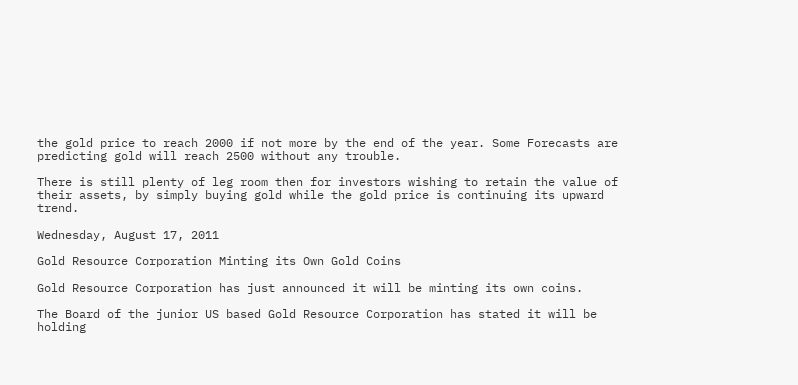the gold price to reach 2000 if not more by the end of the year. Some Forecasts are predicting gold will reach 2500 without any trouble.

There is still plenty of leg room then for investors wishing to retain the value of their assets, by simply buying gold while the gold price is continuing its upward trend.

Wednesday, August 17, 2011

Gold Resource Corporation Minting its Own Gold Coins

Gold Resource Corporation has just announced it will be minting its own coins.

The Board of the junior US based Gold Resource Corporation has stated it will be holding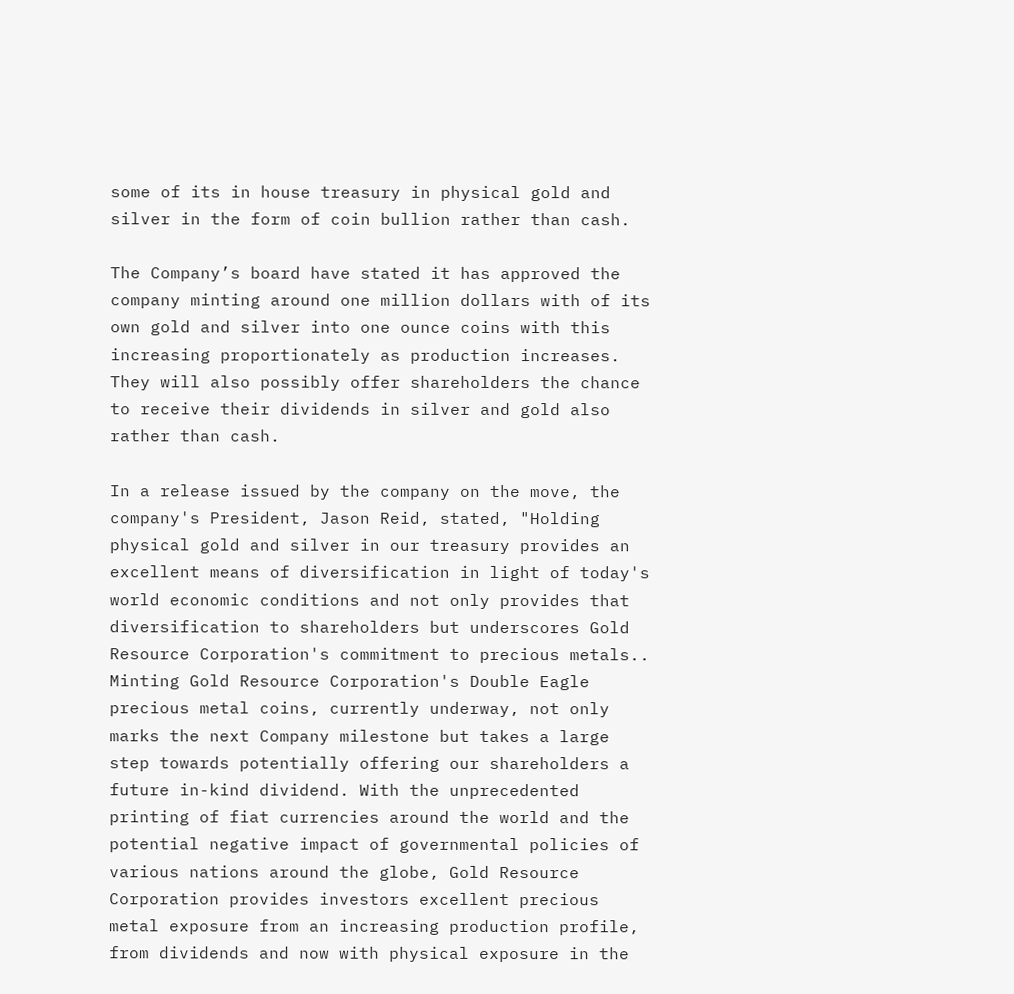some of its in house treasury in physical gold and silver in the form of coin bullion rather than cash.

The Company’s board have stated it has approved the company minting around one million dollars with of its own gold and silver into one ounce coins with this increasing proportionately as production increases. They will also possibly offer shareholders the chance to receive their dividends in silver and gold also rather than cash.

In a release issued by the company on the move, the company's President, Jason Reid, stated, "Holding physical gold and silver in our treasury provides an excellent means of diversification in light of today's world economic conditions and not only provides that diversification to shareholders but underscores Gold Resource Corporation's commitment to precious metals.. Minting Gold Resource Corporation's Double Eagle precious metal coins, currently underway, not only marks the next Company milestone but takes a large step towards potentially offering our shareholders a future in-kind dividend. With the unprecedented printing of fiat currencies around the world and the potential negative impact of governmental policies of various nations around the globe, Gold Resource Corporation provides investors excellent precious metal exposure from an increasing production profile, from dividends and now with physical exposure in the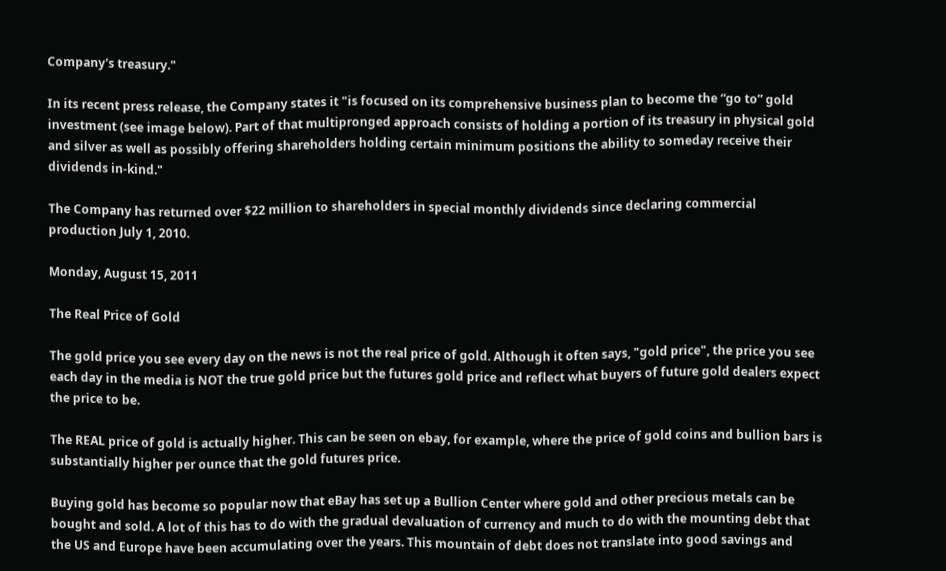Company's treasury."

In its recent press release, the Company states it "is focused on its comprehensive business plan to become the “go to” gold investment (see image below). Part of that multipronged approach consists of holding a portion of its treasury in physical gold and silver as well as possibly offering shareholders holding certain minimum positions the ability to someday receive their dividends in-kind."

The Company has returned over $22 million to shareholders in special monthly dividends since declaring commercial production July 1, 2010.

Monday, August 15, 2011

The Real Price of Gold

The gold price you see every day on the news is not the real price of gold. Although it often says, "gold price", the price you see each day in the media is NOT the true gold price but the futures gold price and reflect what buyers of future gold dealers expect the price to be.

The REAL price of gold is actually higher. This can be seen on ebay, for example, where the price of gold coins and bullion bars is substantially higher per ounce that the gold futures price.

Buying gold has become so popular now that eBay has set up a Bullion Center where gold and other precious metals can be bought and sold. A lot of this has to do with the gradual devaluation of currency and much to do with the mounting debt that the US and Europe have been accumulating over the years. This mountain of debt does not translate into good savings and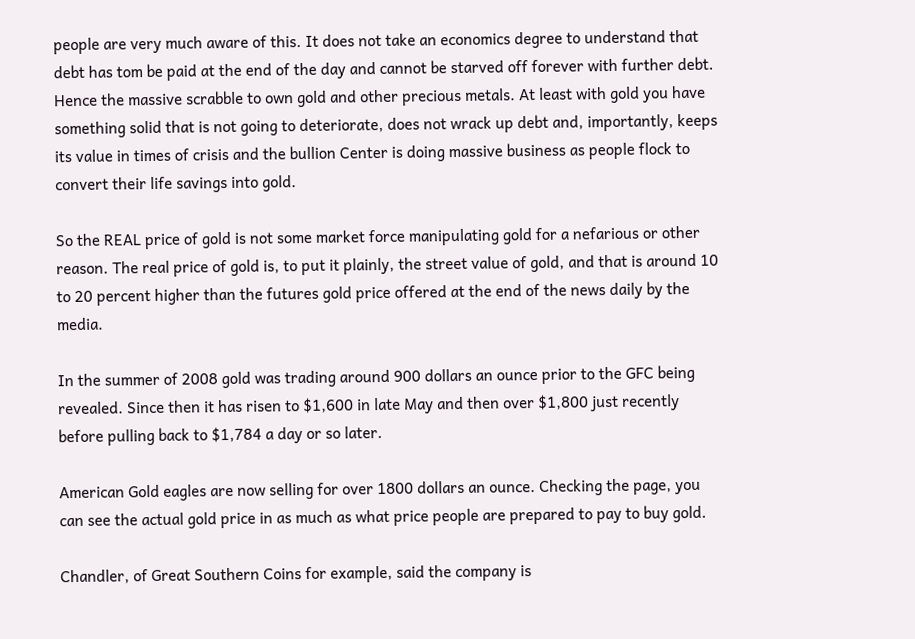people are very much aware of this. It does not take an economics degree to understand that debt has tom be paid at the end of the day and cannot be starved off forever with further debt. Hence the massive scrabble to own gold and other precious metals. At least with gold you have something solid that is not going to deteriorate, does not wrack up debt and, importantly, keeps its value in times of crisis and the bullion Center is doing massive business as people flock to convert their life savings into gold.

So the REAL price of gold is not some market force manipulating gold for a nefarious or other reason. The real price of gold is, to put it plainly, the street value of gold, and that is around 10 to 20 percent higher than the futures gold price offered at the end of the news daily by the media.

In the summer of 2008 gold was trading around 900 dollars an ounce prior to the GFC being revealed. Since then it has risen to $1,600 in late May and then over $1,800 just recently before pulling back to $1,784 a day or so later.

American Gold eagles are now selling for over 1800 dollars an ounce. Checking the page, you can see the actual gold price in as much as what price people are prepared to pay to buy gold.

Chandler, of Great Southern Coins for example, said the company is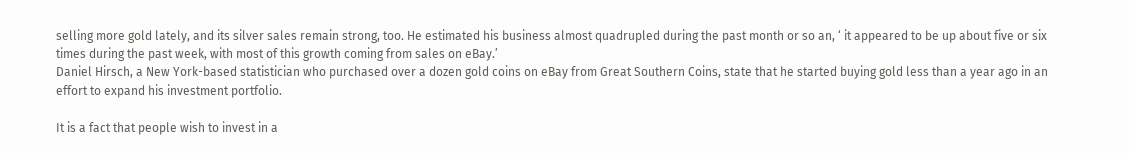selling more gold lately, and its silver sales remain strong, too. He estimated his business almost quadrupled during the past month or so an, ‘ it appeared to be up about five or six times during the past week, with most of this growth coming from sales on eBay.’
Daniel Hirsch, a New York-based statistician who purchased over a dozen gold coins on eBay from Great Southern Coins, state that he started buying gold less than a year ago in an effort to expand his investment portfolio.

It is a fact that people wish to invest in a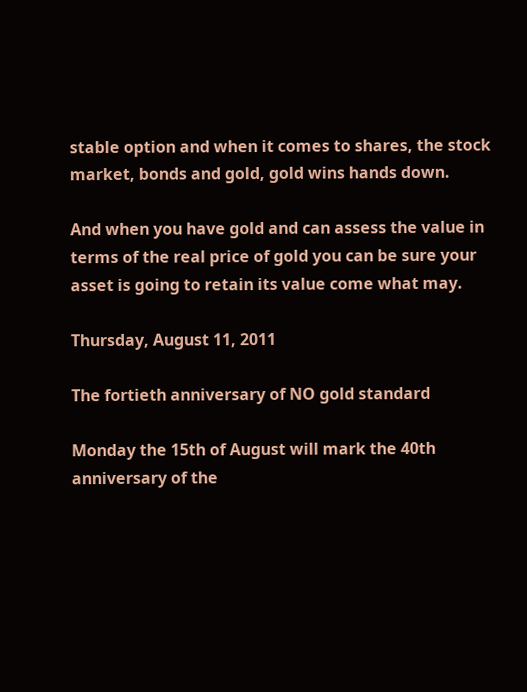stable option and when it comes to shares, the stock market, bonds and gold, gold wins hands down.

And when you have gold and can assess the value in terms of the real price of gold you can be sure your asset is going to retain its value come what may.

Thursday, August 11, 2011

The fortieth anniversary of NO gold standard

Monday the 15th of August will mark the 40th anniversary of the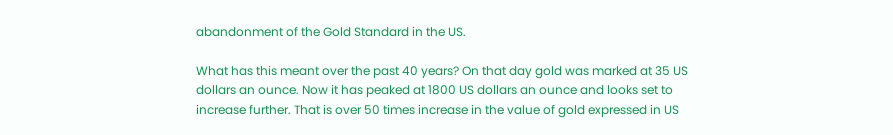abandonment of the Gold Standard in the US.

What has this meant over the past 40 years? On that day gold was marked at 35 US dollars an ounce. Now it has peaked at 1800 US dollars an ounce and looks set to increase further. That is over 50 times increase in the value of gold expressed in US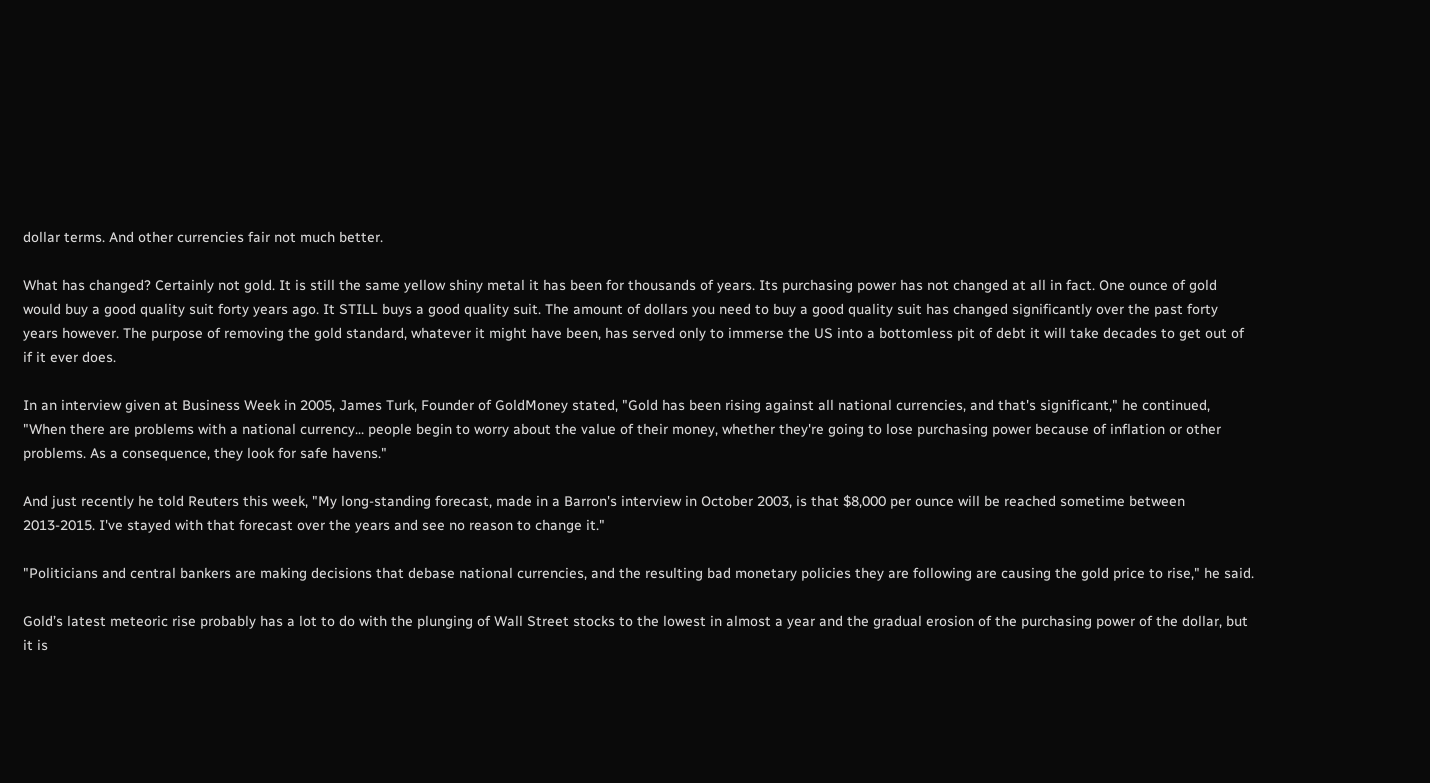dollar terms. And other currencies fair not much better.

What has changed? Certainly not gold. It is still the same yellow shiny metal it has been for thousands of years. Its purchasing power has not changed at all in fact. One ounce of gold would buy a good quality suit forty years ago. It STILL buys a good quality suit. The amount of dollars you need to buy a good quality suit has changed significantly over the past forty years however. The purpose of removing the gold standard, whatever it might have been, has served only to immerse the US into a bottomless pit of debt it will take decades to get out of if it ever does.

In an interview given at Business Week in 2005, James Turk, Founder of GoldMoney stated, "Gold has been rising against all national currencies, and that's significant," he continued, "When there are problems with a national currency... people begin to worry about the value of their money, whether they're going to lose purchasing power because of inflation or other problems. As a consequence, they look for safe havens."

And just recently he told Reuters this week, "My long-standing forecast, made in a Barron's interview in October 2003, is that $8,000 per ounce will be reached sometime between 2013-2015. I've stayed with that forecast over the years and see no reason to change it."

"Politicians and central bankers are making decisions that debase national currencies, and the resulting bad monetary policies they are following are causing the gold price to rise," he said.

Gold’s latest meteoric rise probably has a lot to do with the plunging of Wall Street stocks to the lowest in almost a year and the gradual erosion of the purchasing power of the dollar, but it is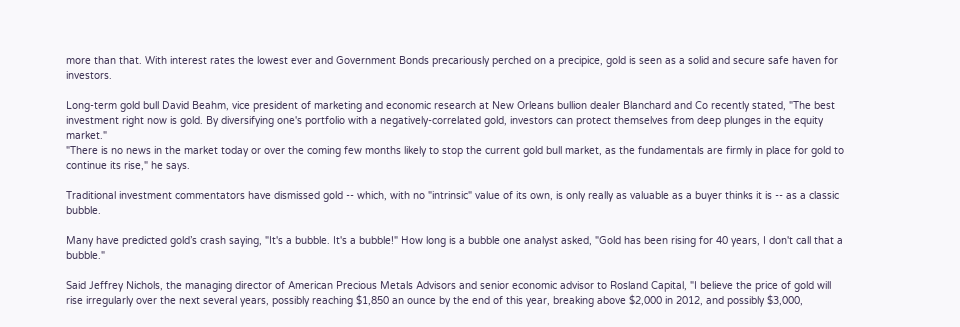more than that. With interest rates the lowest ever and Government Bonds precariously perched on a precipice, gold is seen as a solid and secure safe haven for investors.

Long-term gold bull David Beahm, vice president of marketing and economic research at New Orleans bullion dealer Blanchard and Co recently stated, "The best investment right now is gold. By diversifying one's portfolio with a negatively-correlated gold, investors can protect themselves from deep plunges in the equity market."
"There is no news in the market today or over the coming few months likely to stop the current gold bull market, as the fundamentals are firmly in place for gold to continue its rise," he says.

Traditional investment commentators have dismissed gold -- which, with no "intrinsic" value of its own, is only really as valuable as a buyer thinks it is -- as a classic bubble.

Many have predicted gold’s crash saying, "It's a bubble. It's a bubble!" How long is a bubble one analyst asked, "Gold has been rising for 40 years, I don't call that a bubble."

Said Jeffrey Nichols, the managing director of American Precious Metals Advisors and senior economic advisor to Rosland Capital, "I believe the price of gold will rise irregularly over the next several years, possibly reaching $1,850 an ounce by the end of this year, breaking above $2,000 in 2012, and possibly $3,000,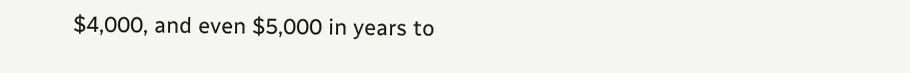$4,000, and even $5,000 in years to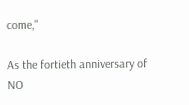come,"

As the fortieth anniversary of NO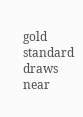gold standard draws near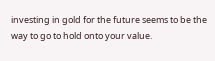investing in gold for the future seems to be the way to go to hold onto your value.